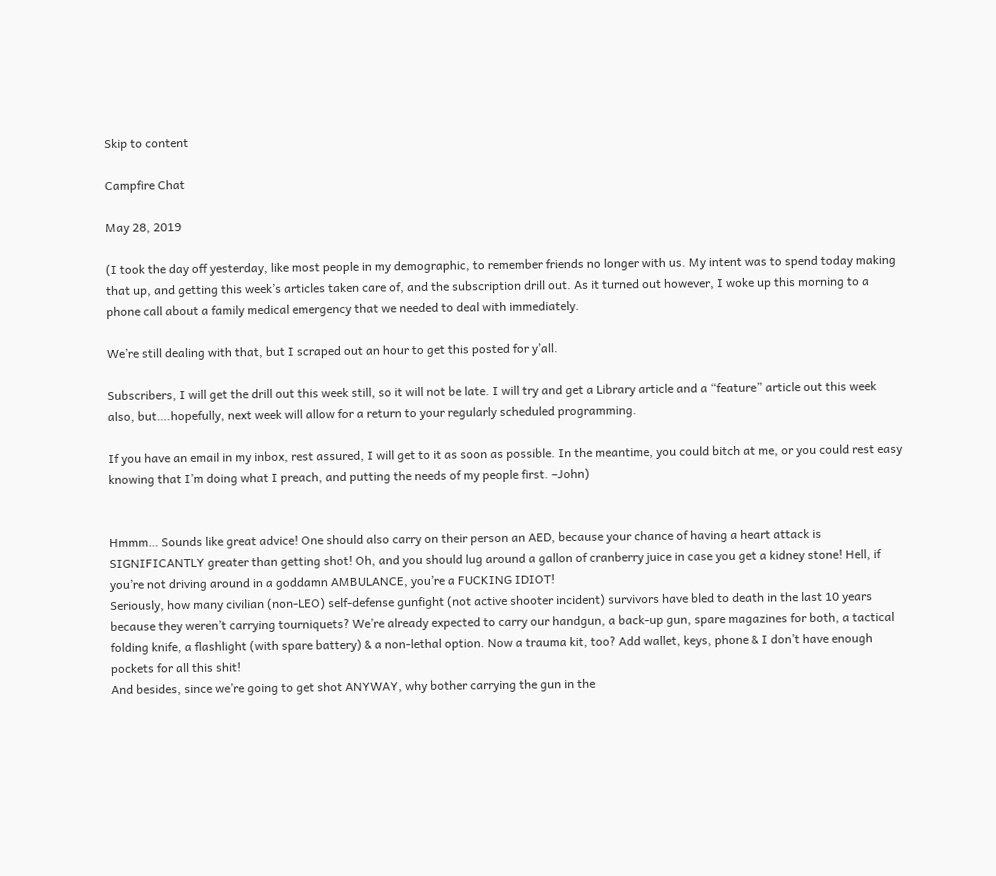Skip to content

Campfire Chat

May 28, 2019

(I took the day off yesterday, like most people in my demographic, to remember friends no longer with us. My intent was to spend today making that up, and getting this week’s articles taken care of, and the subscription drill out. As it turned out however, I woke up this morning to a phone call about a family medical emergency that we needed to deal with immediately.

We’re still dealing with that, but I scraped out an hour to get this posted for y’all.

Subscribers, I will get the drill out this week still, so it will not be late. I will try and get a Library article and a “feature” article out this week also, but….hopefully, next week will allow for a return to your regularly scheduled programming.

If you have an email in my inbox, rest assured, I will get to it as soon as possible. In the meantime, you could bitch at me, or you could rest easy knowing that I’m doing what I preach, and putting the needs of my people first. –John)


Hmmm… Sounds like great advice! One should also carry on their person an AED, because your chance of having a heart attack is SIGNIFICANTLY greater than getting shot! Oh, and you should lug around a gallon of cranberry juice in case you get a kidney stone! Hell, if you’re not driving around in a goddamn AMBULANCE, you’re a FUCKING IDIOT!
Seriously, how many civilian (non-LEO) self-defense gunfight (not active shooter incident) survivors have bled to death in the last 10 years because they weren’t carrying tourniquets? We’re already expected to carry our handgun, a back-up gun, spare magazines for both, a tactical folding knife, a flashlight (with spare battery) & a non-lethal option. Now a trauma kit, too? Add wallet, keys, phone & I don’t have enough pockets for all this shit!
And besides, since we’re going to get shot ANYWAY, why bother carrying the gun in the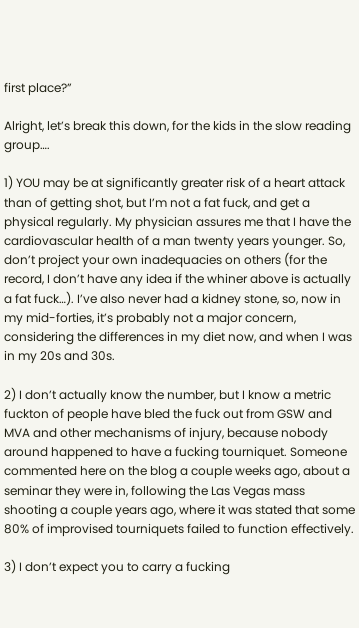first place?”

Alright, let’s break this down, for the kids in the slow reading group….

1) YOU may be at significantly greater risk of a heart attack than of getting shot, but I’m not a fat fuck, and get a physical regularly. My physician assures me that I have the cardiovascular health of a man twenty years younger. So, don’t project your own inadequacies on others (for the record, I don’t have any idea if the whiner above is actually a fat fuck…). I’ve also never had a kidney stone, so, now in my mid-forties, it’s probably not a major concern, considering the differences in my diet now, and when I was in my 20s and 30s.

2) I don’t actually know the number, but I know a metric fuckton of people have bled the fuck out from GSW and MVA and other mechanisms of injury, because nobody around happened to have a fucking tourniquet. Someone commented here on the blog a couple weeks ago, about a seminar they were in, following the Las Vegas mass shooting a couple years ago, where it was stated that some 80% of improvised tourniquets failed to function effectively.

3) I don’t expect you to carry a fucking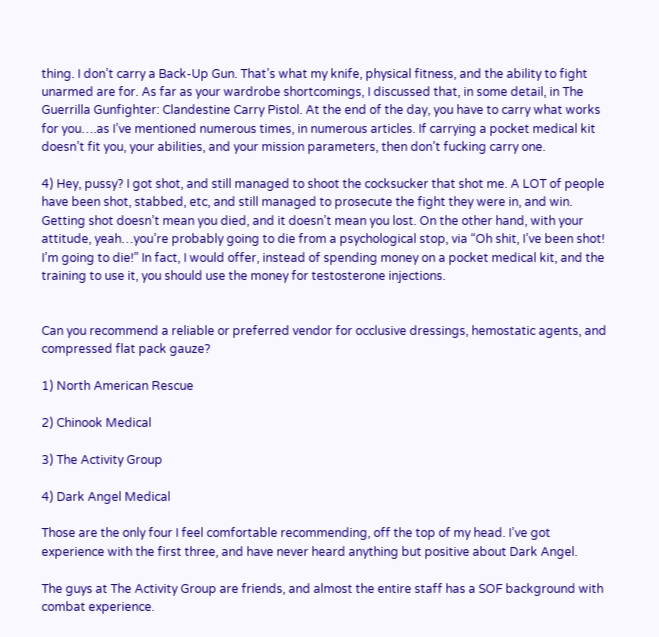thing. I don’t carry a Back-Up Gun. That’s what my knife, physical fitness, and the ability to fight unarmed are for. As far as your wardrobe shortcomings, I discussed that, in some detail, in The Guerrilla Gunfighter: Clandestine Carry Pistol. At the end of the day, you have to carry what works for you….as I’ve mentioned numerous times, in numerous articles. If carrying a pocket medical kit doesn’t fit you, your abilities, and your mission parameters, then don’t fucking carry one.

4) Hey, pussy? I got shot, and still managed to shoot the cocksucker that shot me. A LOT of people have been shot, stabbed, etc, and still managed to prosecute the fight they were in, and win. Getting shot doesn’t mean you died, and it doesn’t mean you lost. On the other hand, with your attitude, yeah…you’re probably going to die from a psychological stop, via “Oh shit, I’ve been shot! I’m going to die!” In fact, I would offer, instead of spending money on a pocket medical kit, and the training to use it, you should use the money for testosterone injections.


Can you recommend a reliable or preferred vendor for occlusive dressings, hemostatic agents, and compressed flat pack gauze?

1) North American Rescue

2) Chinook Medical

3) The Activity Group

4) Dark Angel Medical

Those are the only four I feel comfortable recommending, off the top of my head. I’ve got experience with the first three, and have never heard anything but positive about Dark Angel.

The guys at The Activity Group are friends, and almost the entire staff has a SOF background with combat experience.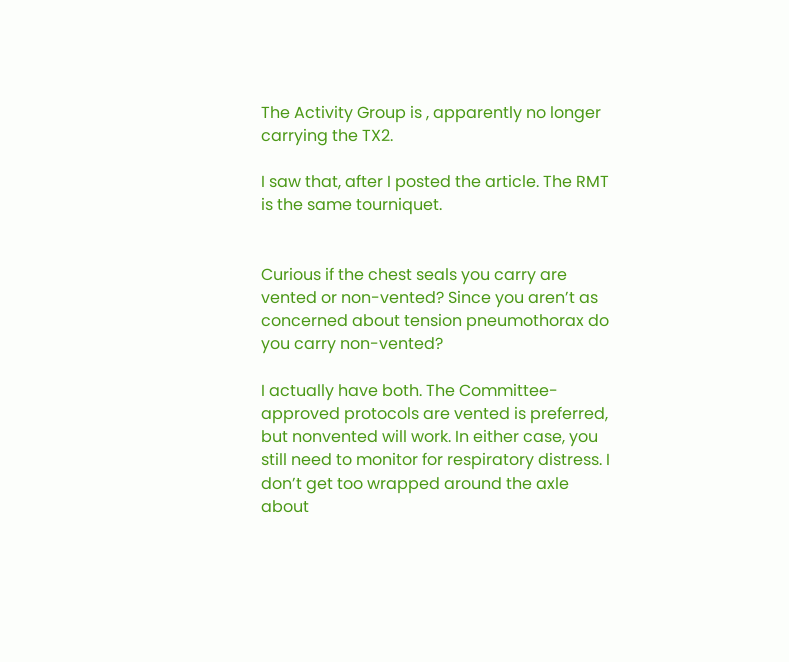The Activity Group is , apparently no longer carrying the TX2.

I saw that, after I posted the article. The RMT is the same tourniquet.


Curious if the chest seals you carry are vented or non-vented? Since you aren’t as concerned about tension pneumothorax do you carry non-vented?

I actually have both. The Committee-approved protocols are vented is preferred, but nonvented will work. In either case, you still need to monitor for respiratory distress. I don’t get too wrapped around the axle about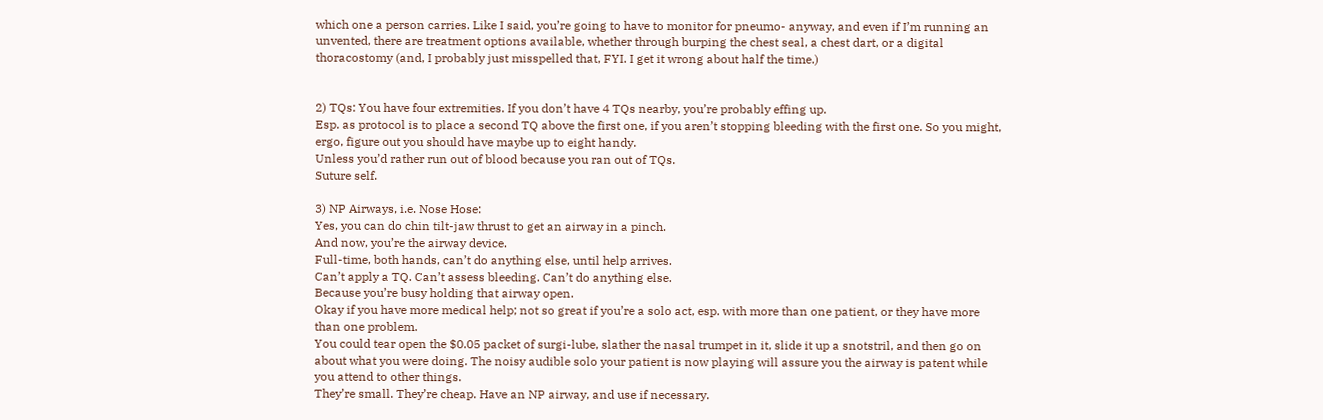which one a person carries. Like I said, you’re going to have to monitor for pneumo- anyway, and even if I’m running an unvented, there are treatment options available, whether through burping the chest seal, a chest dart, or a digital thoracostomy (and, I probably just misspelled that, FYI. I get it wrong about half the time.)


2) TQs: You have four extremities. If you don’t have 4 TQs nearby, you’re probably effing up.
Esp. as protocol is to place a second TQ above the first one, if you aren’t stopping bleeding with the first one. So you might, ergo, figure out you should have maybe up to eight handy.
Unless you’d rather run out of blood because you ran out of TQs.
Suture self.

3) NP Airways, i.e. Nose Hose:
Yes, you can do chin tilt-jaw thrust to get an airway in a pinch.
And now, you’re the airway device.
Full-time, both hands, can’t do anything else, until help arrives.
Can’t apply a TQ. Can’t assess bleeding. Can’t do anything else.
Because you’re busy holding that airway open.
Okay if you have more medical help; not so great if you’re a solo act, esp. with more than one patient, or they have more than one problem.
You could tear open the $0.05 packet of surgi-lube, slather the nasal trumpet in it, slide it up a snotstril, and then go on about what you were doing. The noisy audible solo your patient is now playing will assure you the airway is patent while you attend to other things.
They’re small. They’re cheap. Have an NP airway, and use if necessary.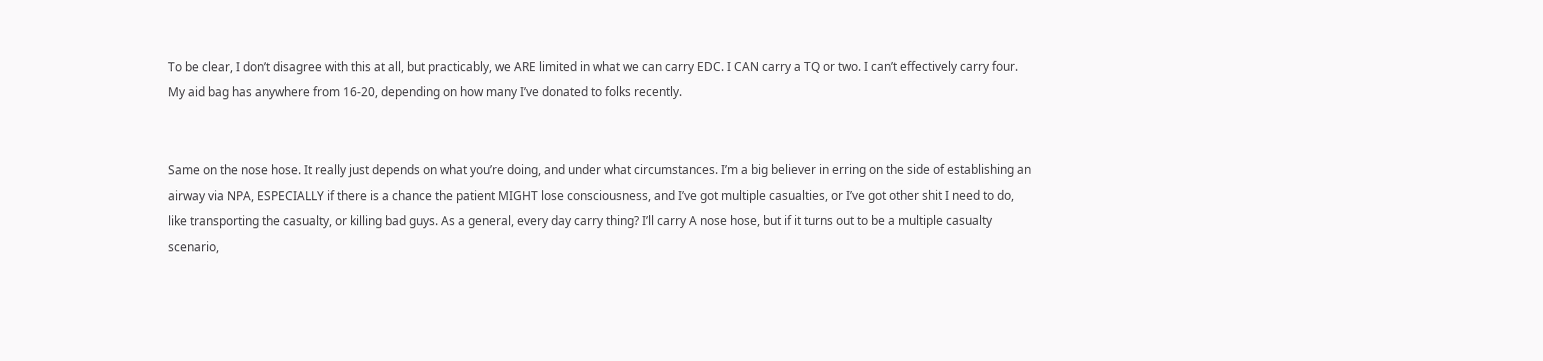To be clear, I don’t disagree with this at all, but practicably, we ARE limited in what we can carry EDC. I CAN carry a TQ or two. I can’t effectively carry four. My aid bag has anywhere from 16-20, depending on how many I’ve donated to folks recently.


Same on the nose hose. It really just depends on what you’re doing, and under what circumstances. I’m a big believer in erring on the side of establishing an airway via NPA, ESPECIALLY if there is a chance the patient MIGHT lose consciousness, and I’ve got multiple casualties, or I’ve got other shit I need to do, like transporting the casualty, or killing bad guys. As a general, every day carry thing? I’ll carry A nose hose, but if it turns out to be a multiple casualty scenario,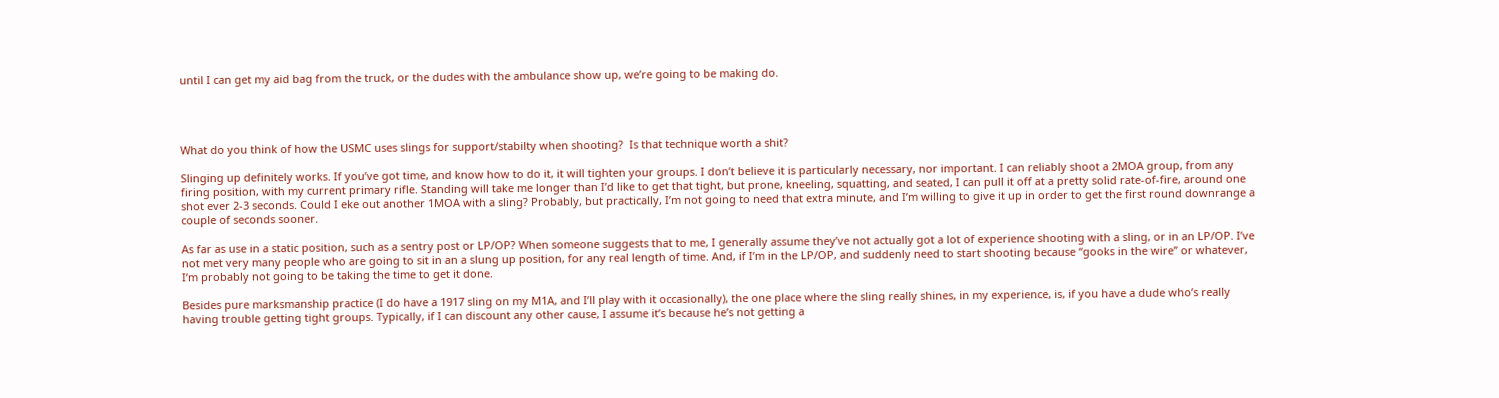until I can get my aid bag from the truck, or the dudes with the ambulance show up, we’re going to be making do.




What do you think of how the USMC uses slings for support/stabilty when shooting?  Is that technique worth a shit?

Slinging up definitely works. If you’ve got time, and know how to do it, it will tighten your groups. I don’t believe it is particularly necessary, nor important. I can reliably shoot a 2MOA group, from any firing position, with my current primary rifle. Standing will take me longer than I’d like to get that tight, but prone, kneeling, squatting, and seated, I can pull it off at a pretty solid rate-of-fire, around one shot ever 2-3 seconds. Could I eke out another 1MOA with a sling? Probably, but practically, I’m not going to need that extra minute, and I’m willing to give it up in order to get the first round downrange a couple of seconds sooner.

As far as use in a static position, such as a sentry post or LP/OP? When someone suggests that to me, I generally assume they’ve not actually got a lot of experience shooting with a sling, or in an LP/OP. I’ve not met very many people who are going to sit in an a slung up position, for any real length of time. And, if I’m in the LP/OP, and suddenly need to start shooting because “gooks in the wire” or whatever, I’m probably not going to be taking the time to get it done.

Besides pure marksmanship practice (I do have a 1917 sling on my M1A, and I’ll play with it occasionally), the one place where the sling really shines, in my experience, is, if you have a dude who’s really having trouble getting tight groups. Typically, if I can discount any other cause, I assume it’s because he’s not getting a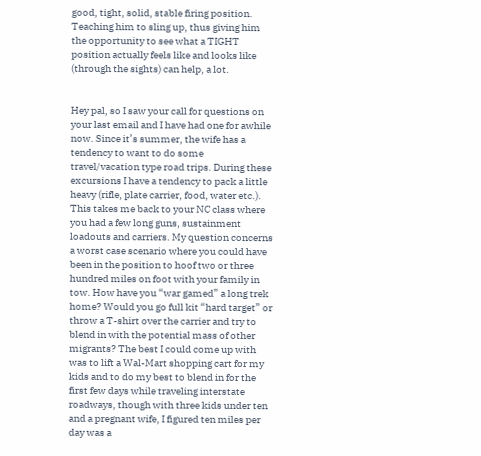good, tight, solid, stable firing position. Teaching him to sling up, thus giving him the opportunity to see what a TIGHT position actually feels like and looks like (through the sights) can help, a lot.


Hey pal, so I saw your call for questions on your last email and I have had one for awhile now. Since it’s summer, the wife has a tendency to want to do some travel/vacation type road trips. During these excursions I have a tendency to pack a little heavy (rifle, plate carrier, food, water etc.). This takes me back to your NC class where you had a few long guns, sustainment loadouts and carriers. My question concerns a worst case scenario where you could have been in the position to hoof two or three hundred miles on foot with your family in tow. How have you “war gamed” a long trek home? Would you go full kit “hard target” or throw a T-shirt over the carrier and try to blend in with the potential mass of other migrants? The best I could come up with was to lift a Wal-Mart shopping cart for my kids and to do my best to blend in for the first few days while traveling interstate roadways, though with three kids under ten and a pregnant wife, I figured ten miles per day was a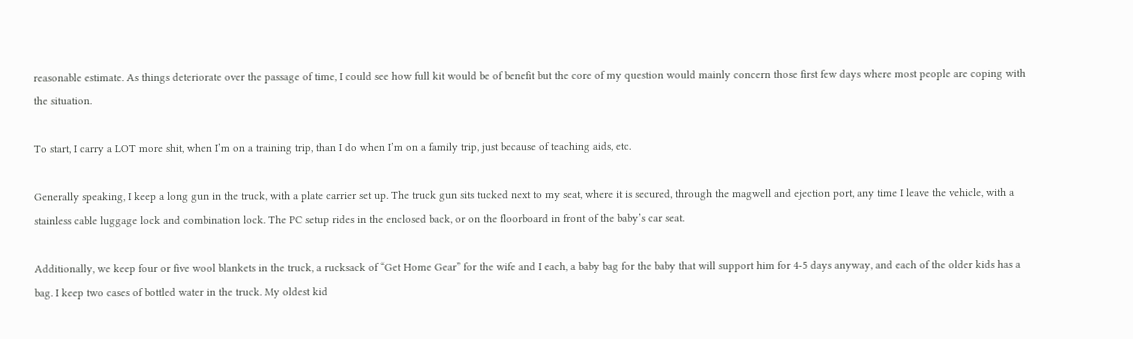reasonable estimate. As things deteriorate over the passage of time, I could see how full kit would be of benefit but the core of my question would mainly concern those first few days where most people are coping with the situation.

To start, I carry a LOT more shit, when I’m on a training trip, than I do when I’m on a family trip, just because of teaching aids, etc.

Generally speaking, I keep a long gun in the truck, with a plate carrier set up. The truck gun sits tucked next to my seat, where it is secured, through the magwell and ejection port, any time I leave the vehicle, with a stainless cable luggage lock and combination lock. The PC setup rides in the enclosed back, or on the floorboard in front of the baby’s car seat.

Additionally, we keep four or five wool blankets in the truck, a rucksack of “Get Home Gear” for the wife and I each, a baby bag for the baby that will support him for 4-5 days anyway, and each of the older kids has a bag. I keep two cases of bottled water in the truck. My oldest kid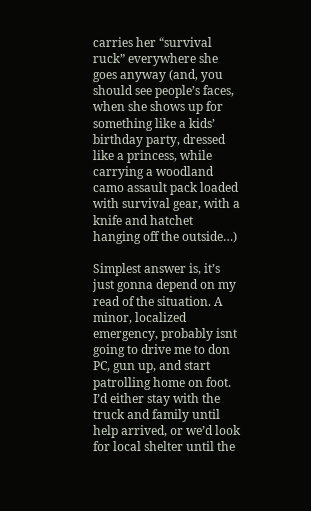carries her “survival ruck” everywhere she goes anyway (and, you should see people’s faces, when she shows up for something like a kids’ birthday party, dressed like a princess, while carrying a woodland camo assault pack loaded with survival gear, with a knife and hatchet hanging off the outside…)

Simplest answer is, it’s just gonna depend on my read of the situation. A minor, localized emergency, probably isnt going to drive me to don PC, gun up, and start patrolling home on foot. I’d either stay with the truck and family until help arrived, or we’d look for local shelter until the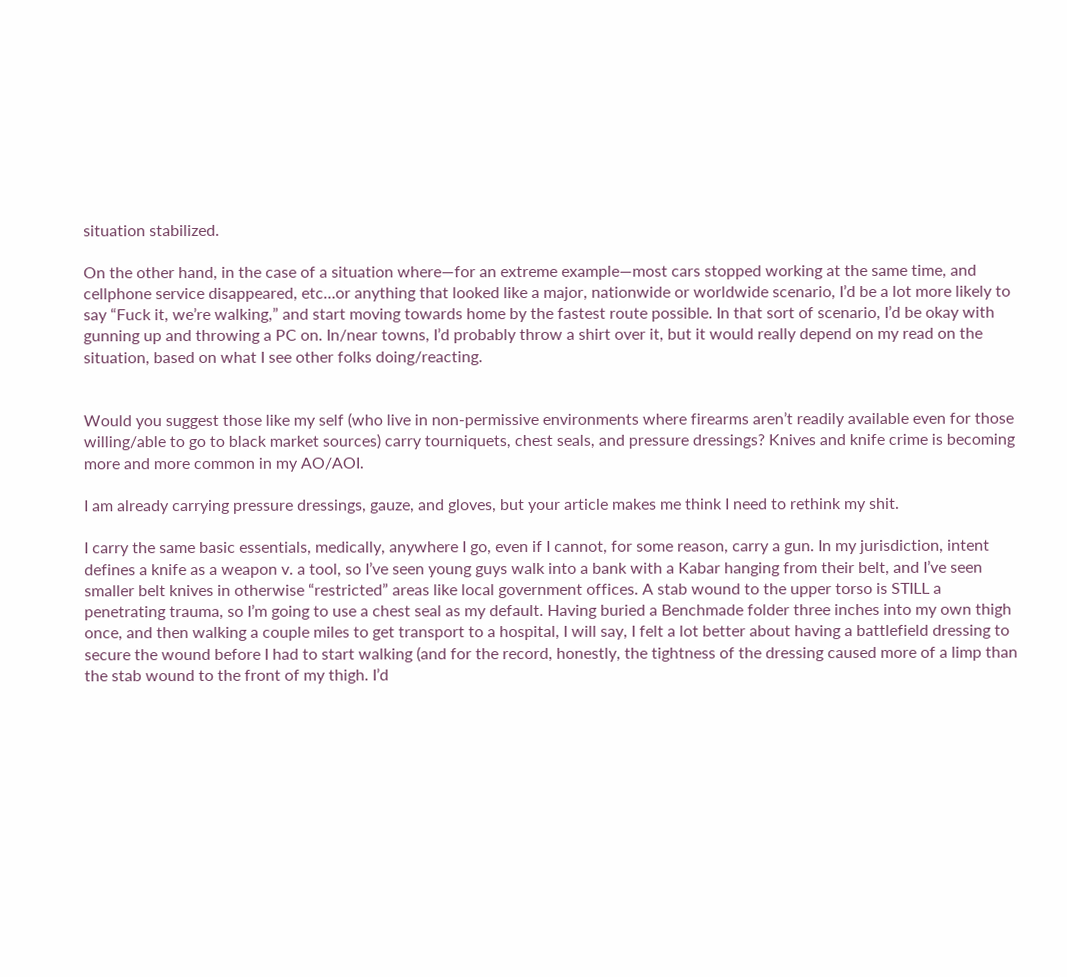situation stabilized.

On the other hand, in the case of a situation where—for an extreme example—most cars stopped working at the same time, and cellphone service disappeared, etc…or anything that looked like a major, nationwide or worldwide scenario, I’d be a lot more likely to say “Fuck it, we’re walking,” and start moving towards home by the fastest route possible. In that sort of scenario, I’d be okay with gunning up and throwing a PC on. In/near towns, I’d probably throw a shirt over it, but it would really depend on my read on the situation, based on what I see other folks doing/reacting.


Would you suggest those like my self (who live in non-permissive environments where firearms aren’t readily available even for those willing/able to go to black market sources) carry tourniquets, chest seals, and pressure dressings? Knives and knife crime is becoming more and more common in my AO/AOI.

I am already carrying pressure dressings, gauze, and gloves, but your article makes me think I need to rethink my shit.

I carry the same basic essentials, medically, anywhere I go, even if I cannot, for some reason, carry a gun. In my jurisdiction, intent defines a knife as a weapon v. a tool, so I’ve seen young guys walk into a bank with a Kabar hanging from their belt, and I’ve seen smaller belt knives in otherwise “restricted” areas like local government offices. A stab wound to the upper torso is STILL a penetrating trauma, so I’m going to use a chest seal as my default. Having buried a Benchmade folder three inches into my own thigh once, and then walking a couple miles to get transport to a hospital, I will say, I felt a lot better about having a battlefield dressing to secure the wound before I had to start walking (and for the record, honestly, the tightness of the dressing caused more of a limp than the stab wound to the front of my thigh. I’d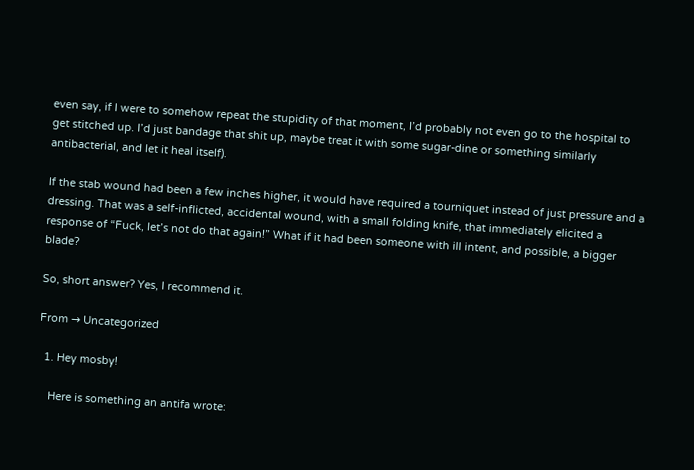even say, if I were to somehow repeat the stupidity of that moment, I’d probably not even go to the hospital to get stitched up. I’d just bandage that shit up, maybe treat it with some sugar-dine or something similarly antibacterial, and let it heal itself).

If the stab wound had been a few inches higher, it would have required a tourniquet instead of just pressure and a dressing. That was a self-inflicted, accidental wound, with a small folding knife, that immediately elicited a response of “Fuck, let’s not do that again!” What if it had been someone with ill intent, and possible, a bigger blade?

So, short answer? Yes, I recommend it.

From → Uncategorized

  1. Hey mosby!

    Here is something an antifa wrote: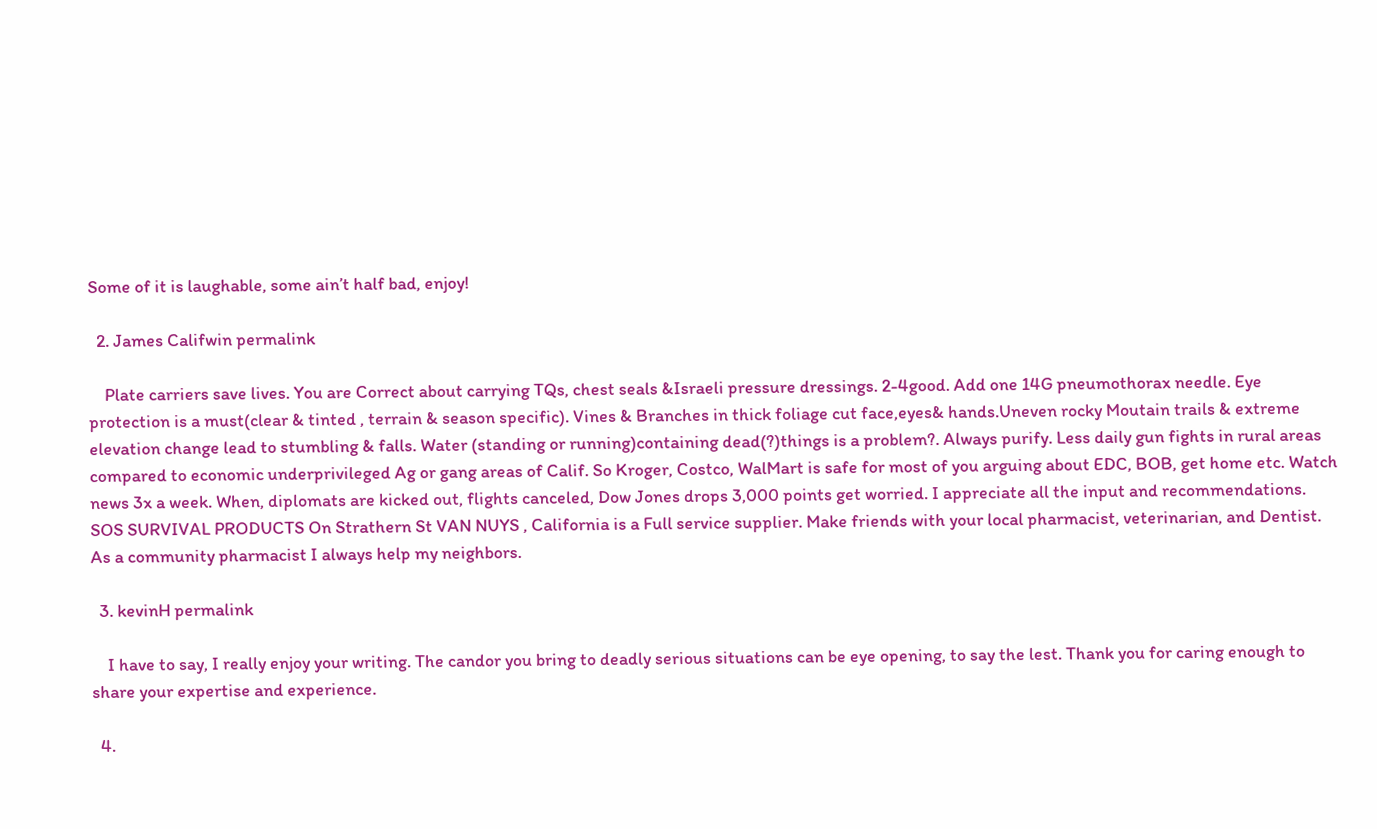Some of it is laughable, some ain’t half bad, enjoy!

  2. James Califwin permalink

    Plate carriers save lives. You are Correct about carrying TQs, chest seals &Israeli pressure dressings. 2-4good. Add one 14G pneumothorax needle. Eye protection is a must(clear & tinted , terrain & season specific). Vines & Branches in thick foliage cut face,eyes& hands.Uneven rocky Moutain trails & extreme elevation change lead to stumbling & falls. Water (standing or running)containing dead(?)things is a problem?. Always purify. Less daily gun fights in rural areas compared to economic underprivileged Ag or gang areas of Calif. So Kroger, Costco, WalMart is safe for most of you arguing about EDC, BOB, get home etc. Watch news 3x a week. When, diplomats are kicked out, flights canceled, Dow Jones drops 3,000 points get worried. I appreciate all the input and recommendations. SOS SURVIVAL PRODUCTS On Strathern St VAN NUYS , California is a Full service supplier. Make friends with your local pharmacist, veterinarian, and Dentist. As a community pharmacist I always help my neighbors.

  3. kevinH permalink

    I have to say, I really enjoy your writing. The candor you bring to deadly serious situations can be eye opening, to say the lest. Thank you for caring enough to share your expertise and experience.

  4.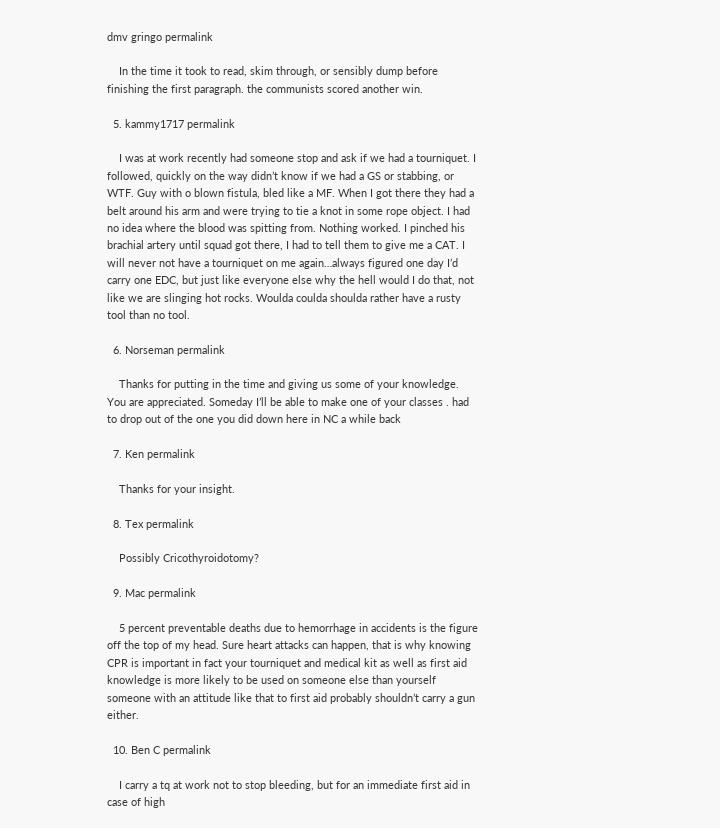dmv gringo permalink

    In the time it took to read, skim through, or sensibly dump before finishing the first paragraph. the communists scored another win.

  5. kammy1717 permalink

    I was at work recently had someone stop and ask if we had a tourniquet. I followed, quickly on the way didn’t know if we had a GS or stabbing, or WTF. Guy with o blown fistula, bled like a MF. When I got there they had a belt around his arm and were trying to tie a knot in some rope object. I had no idea where the blood was spitting from. Nothing worked. I pinched his brachial artery until squad got there, I had to tell them to give me a CAT. I will never not have a tourniquet on me again…always figured one day I’d carry one EDC, but just like everyone else why the hell would I do that, not like we are slinging hot rocks. Woulda coulda shoulda rather have a rusty tool than no tool.

  6. Norseman permalink

    Thanks for putting in the time and giving us some of your knowledge. You are appreciated. Someday I’ll be able to make one of your classes . had to drop out of the one you did down here in NC a while back

  7. Ken permalink

    Thanks for your insight.

  8. Tex permalink

    Possibly Cricothyroidotomy?

  9. Mac permalink

    5 percent preventable deaths due to hemorrhage in accidents is the figure off the top of my head. Sure heart attacks can happen, that is why knowing CPR is important in fact your tourniquet and medical kit as well as first aid knowledge is more likely to be used on someone else than yourself someone with an attitude like that to first aid probably shouldn’t carry a gun either.

  10. Ben C permalink

    I carry a tq at work not to stop bleeding, but for an immediate first aid in case of high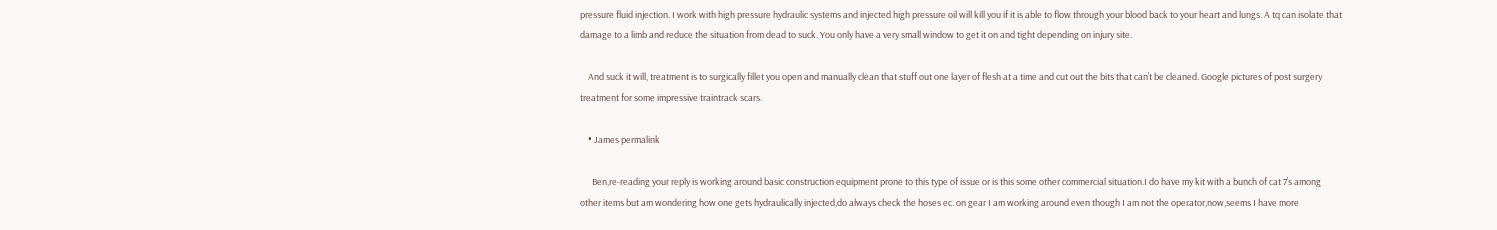pressure fluid injection. I work with high pressure hydraulic systems and injected high pressure oil will kill you if it is able to flow through your blood back to your heart and lungs. A tq can isolate that damage to a limb and reduce the situation from dead to suck. You only have a very small window to get it on and tight depending on injury site.

    And suck it will, treatment is to surgically fillet you open and manually clean that stuff out one layer of flesh at a time and cut out the bits that can’t be cleaned. Google pictures of post surgery treatment for some impressive traintrack scars.

    • James permalink

      Ben,re-reading your reply is working around basic construction equipment prone to this type of issue or is this some other commercial situation.I do have my kit with a bunch of cat 7’s among other items but am wondering how one gets hydraulically injected,do always check the hoses ec. on gear I am working around even though I am not the operator,now,seems I have more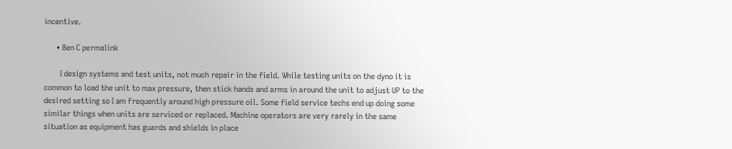incentive.

      • Ben C permalink

        I design systems and test units, not much repair in the field. While testing units on the dyno it is common to load the unit to max pressure, then stick hands and arms in around the unit to adjust UP to the desired setting so I am frequently around high pressure oil. Some field service techs end up doing some similar things when units are serviced or replaced. Machine operators are very rarely in the same situation as equipment has guards and shields in place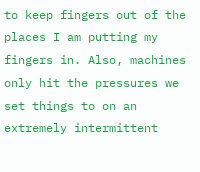to keep fingers out of the places I am putting my fingers in. Also, machines only hit the pressures we set things to on an extremely intermittent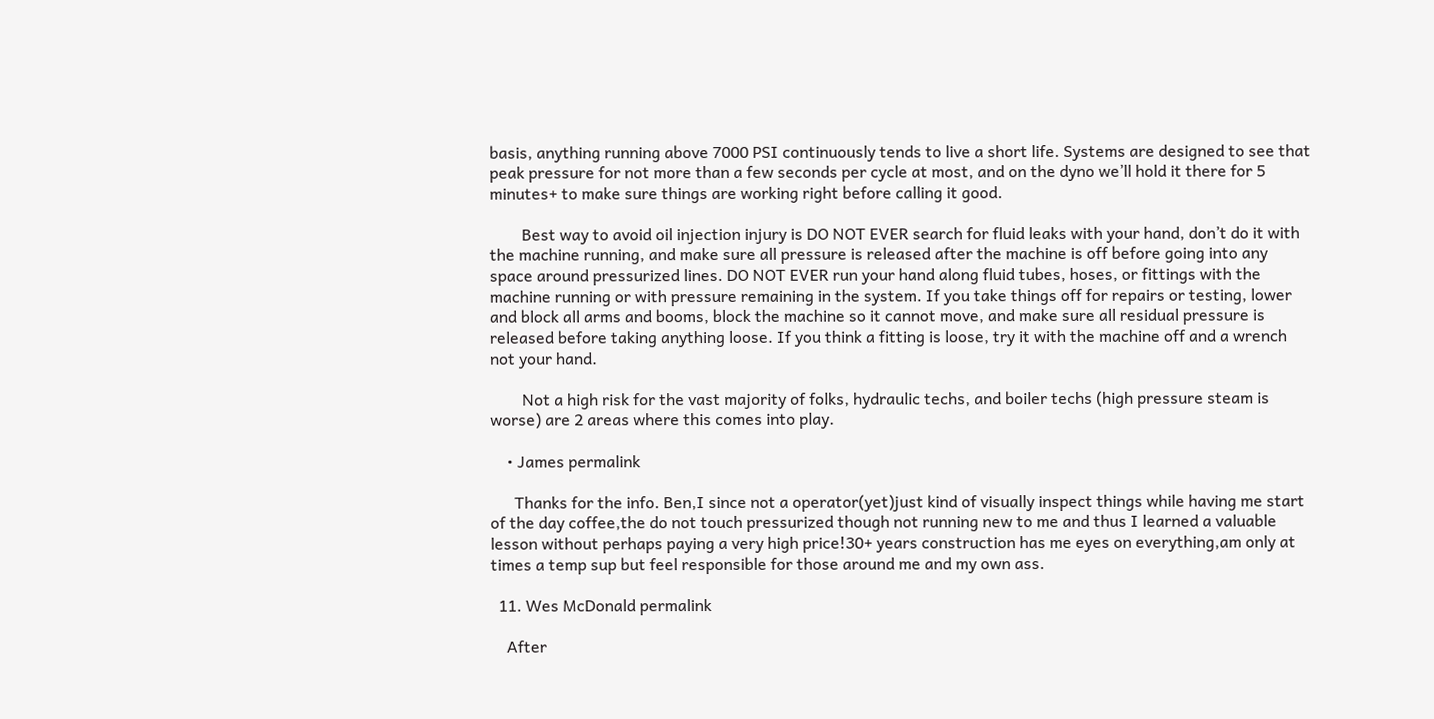basis, anything running above 7000 PSI continuously tends to live a short life. Systems are designed to see that peak pressure for not more than a few seconds per cycle at most, and on the dyno we’ll hold it there for 5 minutes+ to make sure things are working right before calling it good.

        Best way to avoid oil injection injury is DO NOT EVER search for fluid leaks with your hand, don’t do it with the machine running, and make sure all pressure is released after the machine is off before going into any space around pressurized lines. DO NOT EVER run your hand along fluid tubes, hoses, or fittings with the machine running or with pressure remaining in the system. If you take things off for repairs or testing, lower and block all arms and booms, block the machine so it cannot move, and make sure all residual pressure is released before taking anything loose. If you think a fitting is loose, try it with the machine off and a wrench not your hand.

        Not a high risk for the vast majority of folks, hydraulic techs, and boiler techs (high pressure steam is worse) are 2 areas where this comes into play.

    • James permalink

      Thanks for the info. Ben,I since not a operator(yet)just kind of visually inspect things while having me start of the day coffee,the do not touch pressurized though not running new to me and thus I learned a valuable lesson without perhaps paying a very high price!30+ years construction has me eyes on everything,am only at times a temp sup but feel responsible for those around me and my own ass.

  11. Wes McDonald permalink

    After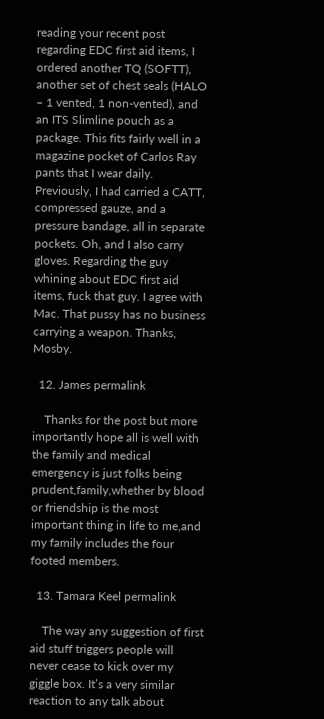reading your recent post regarding EDC first aid items, I ordered another TQ (SOFTT), another set of chest seals (HALO – 1 vented, 1 non-vented), and an ITS Slimline pouch as a package. This fits fairly well in a magazine pocket of Carlos Ray pants that I wear daily. Previously, I had carried a CATT, compressed gauze, and a pressure bandage, all in separate pockets. Oh, and I also carry gloves. Regarding the guy whining about EDC first aid items, fuck that guy. I agree with Mac. That pussy has no business carrying a weapon. Thanks, Mosby.

  12. James permalink

    Thanks for the post but more importantly hope all is well with the family and medical emergency is just folks being prudent,family,whether by blood or friendship is the most important thing in life to me,and my family includes the four footed members.

  13. Tamara Keel permalink

    The way any suggestion of first aid stuff triggers people will never cease to kick over my giggle box. It’s a very similar reaction to any talk about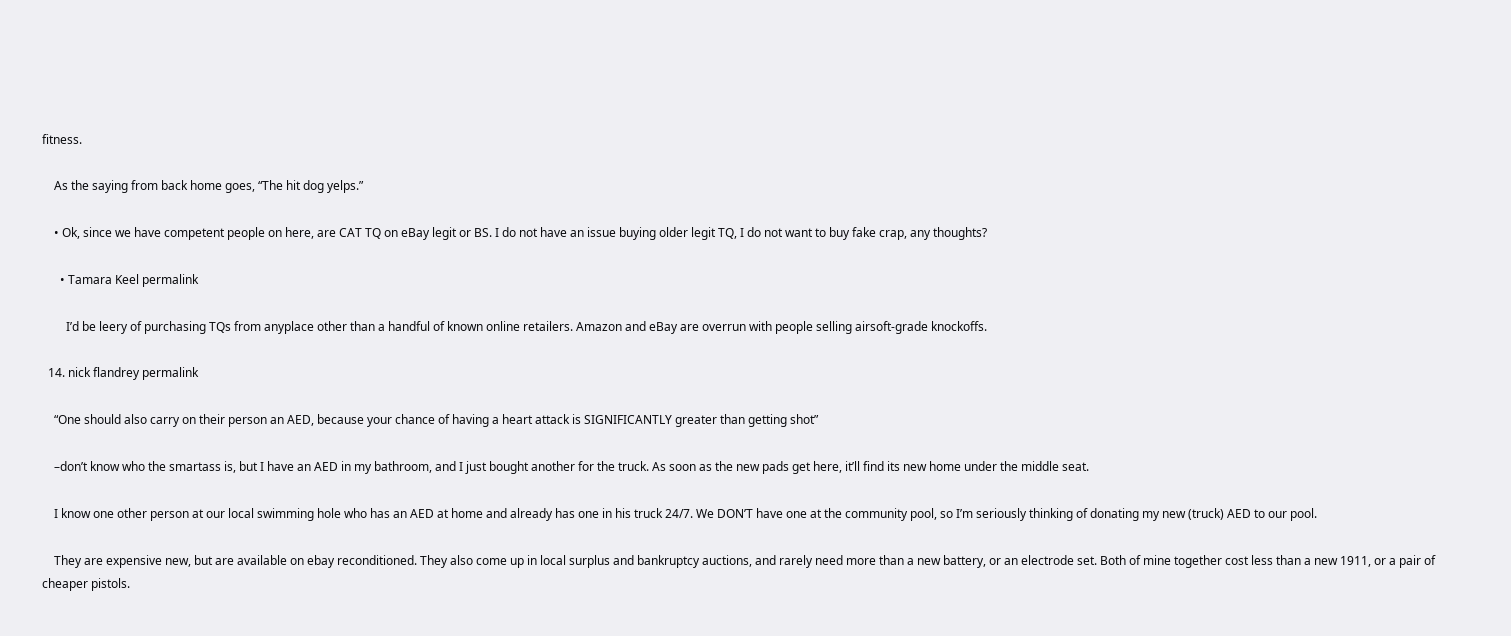fitness.

    As the saying from back home goes, “The hit dog yelps.”

    • Ok, since we have competent people on here, are CAT TQ on eBay legit or BS. I do not have an issue buying older legit TQ, I do not want to buy fake crap, any thoughts?

      • Tamara Keel permalink

        I’d be leery of purchasing TQs from anyplace other than a handful of known online retailers. Amazon and eBay are overrun with people selling airsoft-grade knockoffs.

  14. nick flandrey permalink

    “One should also carry on their person an AED, because your chance of having a heart attack is SIGNIFICANTLY greater than getting shot”

    –don’t know who the smartass is, but I have an AED in my bathroom, and I just bought another for the truck. As soon as the new pads get here, it’ll find its new home under the middle seat.

    I know one other person at our local swimming hole who has an AED at home and already has one in his truck 24/7. We DON’T have one at the community pool, so I’m seriously thinking of donating my new (truck) AED to our pool.

    They are expensive new, but are available on ebay reconditioned. They also come up in local surplus and bankruptcy auctions, and rarely need more than a new battery, or an electrode set. Both of mine together cost less than a new 1911, or a pair of cheaper pistols.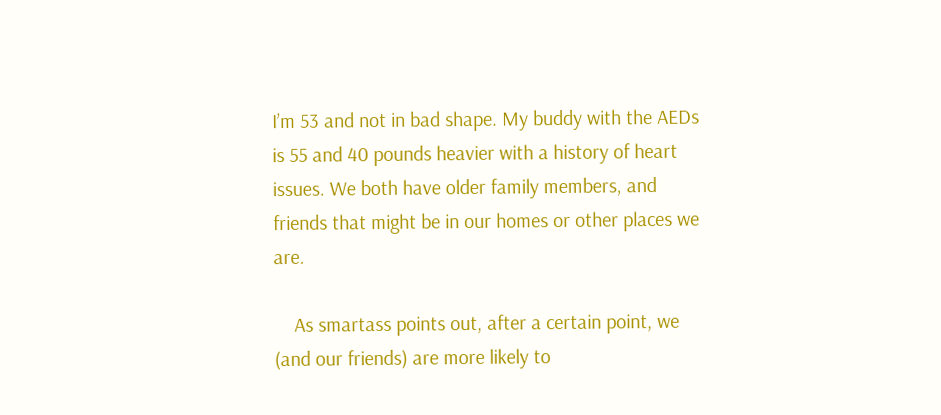I’m 53 and not in bad shape. My buddy with the AEDs is 55 and 40 pounds heavier with a history of heart issues. We both have older family members, and friends that might be in our homes or other places we are.

    As smartass points out, after a certain point, we (and our friends) are more likely to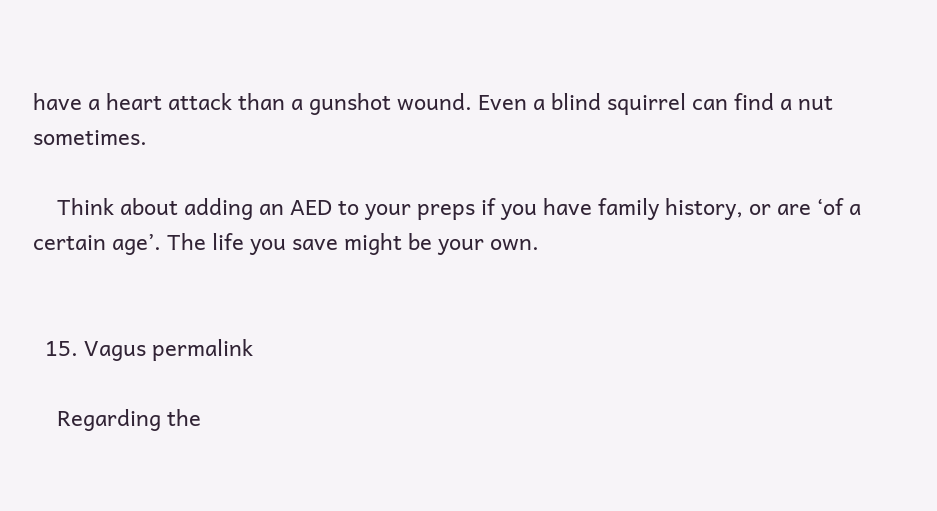have a heart attack than a gunshot wound. Even a blind squirrel can find a nut sometimes.

    Think about adding an AED to your preps if you have family history, or are ‘of a certain age’. The life you save might be your own.


  15. Vagus permalink

    Regarding the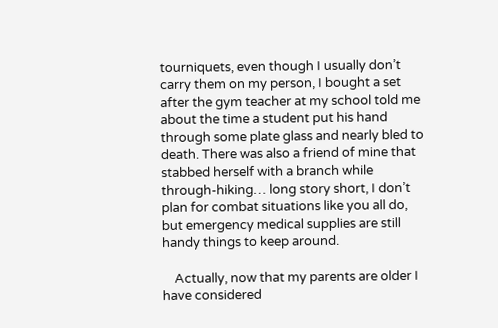tourniquets, even though I usually don’t carry them on my person, I bought a set after the gym teacher at my school told me about the time a student put his hand through some plate glass and nearly bled to death. There was also a friend of mine that stabbed herself with a branch while through-hiking… long story short, I don’t plan for combat situations like you all do, but emergency medical supplies are still handy things to keep around.

    Actually, now that my parents are older I have considered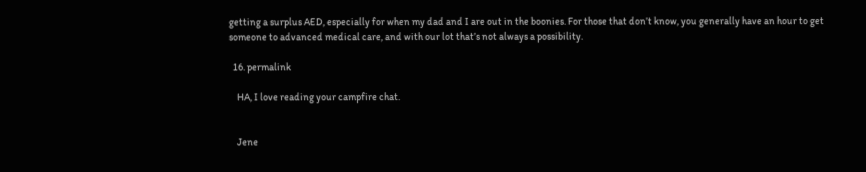getting a surplus AED, especially for when my dad and I are out in the boonies. For those that don’t know, you generally have an hour to get someone to advanced medical care, and with our lot that’s not always a possibility.

  16. permalink

    HA, I love reading your campfire chat.


    Jene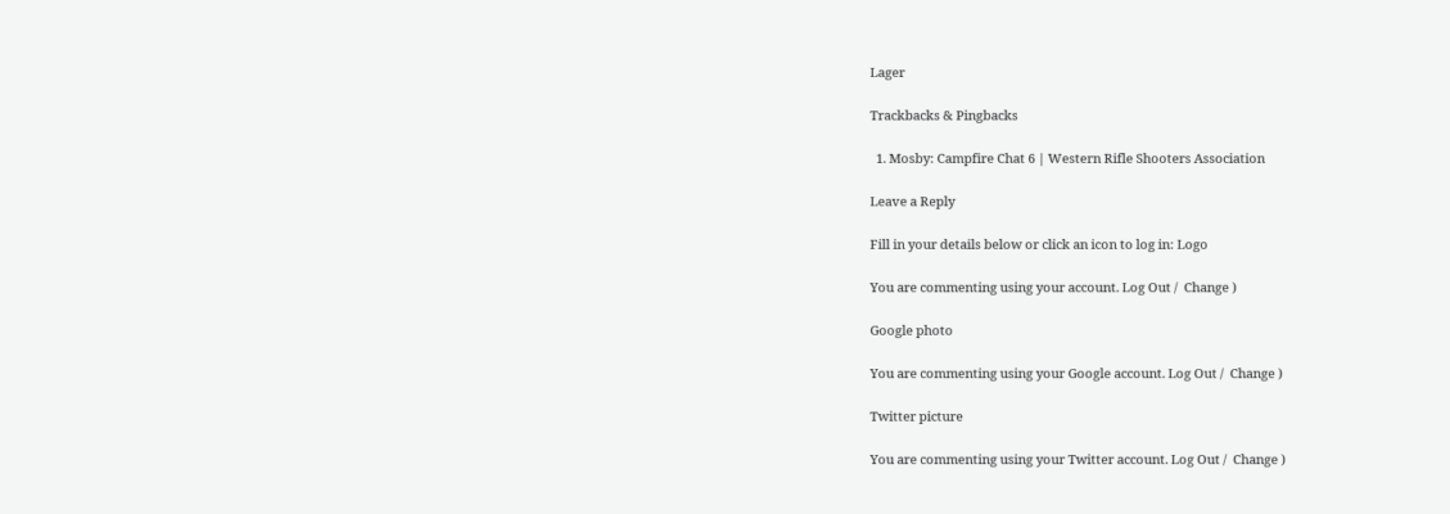Lager

Trackbacks & Pingbacks

  1. Mosby: Campfire Chat 6 | Western Rifle Shooters Association

Leave a Reply

Fill in your details below or click an icon to log in: Logo

You are commenting using your account. Log Out /  Change )

Google photo

You are commenting using your Google account. Log Out /  Change )

Twitter picture

You are commenting using your Twitter account. Log Out /  Change )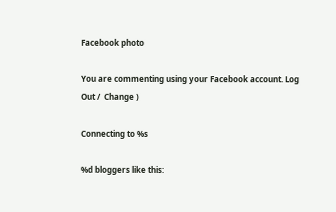Facebook photo

You are commenting using your Facebook account. Log Out /  Change )

Connecting to %s

%d bloggers like this: